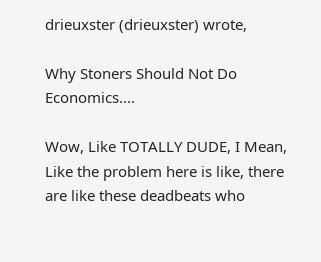drieuxster (drieuxster) wrote,

Why Stoners Should Not Do Economics....

Wow, Like TOTALLY DUDE, I Mean, Like the problem here is like, there are like these deadbeats who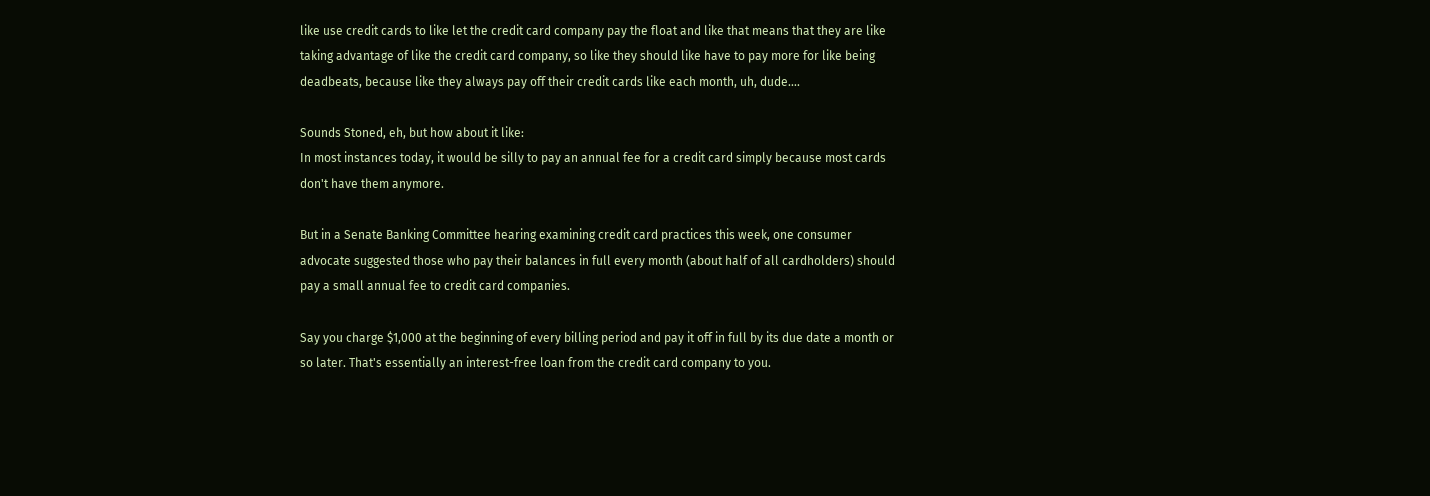like use credit cards to like let the credit card company pay the float and like that means that they are like taking advantage of like the credit card company, so like they should like have to pay more for like being deadbeats, because like they always pay off their credit cards like each month, uh, dude....

Sounds Stoned, eh, but how about it like:
In most instances today, it would be silly to pay an annual fee for a credit card simply because most cards don't have them anymore.

But in a Senate Banking Committee hearing examining credit card practices this week, one consumer advocate suggested those who pay their balances in full every month (about half of all cardholders) should pay a small annual fee to credit card companies.

Say you charge $1,000 at the beginning of every billing period and pay it off in full by its due date a month or so later. That's essentially an interest-free loan from the credit card company to you.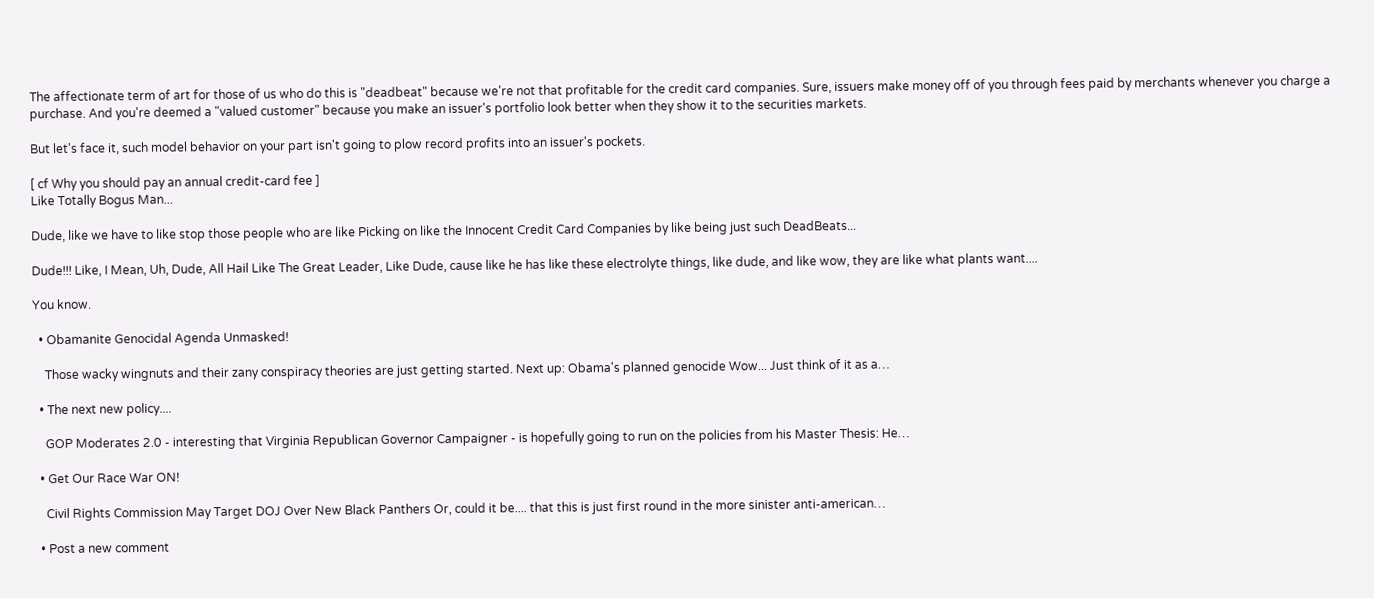The affectionate term of art for those of us who do this is "deadbeat" because we're not that profitable for the credit card companies. Sure, issuers make money off of you through fees paid by merchants whenever you charge a purchase. And you're deemed a "valued customer" because you make an issuer's portfolio look better when they show it to the securities markets.

But let's face it, such model behavior on your part isn't going to plow record profits into an issuer's pockets.

[ cf Why you should pay an annual credit-card fee ]
Like Totally Bogus Man...

Dude, like we have to like stop those people who are like Picking on like the Innocent Credit Card Companies by like being just such DeadBeats...

Dude!!! Like, I Mean, Uh, Dude, All Hail Like The Great Leader, Like Dude, cause like he has like these electrolyte things, like dude, and like wow, they are like what plants want....

You know.

  • Obamanite Genocidal Agenda Unmasked!

    Those wacky wingnuts and their zany conspiracy theories are just getting started. Next up: Obama's planned genocide Wow... Just think of it as a…

  • The next new policy....

    GOP Moderates 2.0 - interesting that Virginia Republican Governor Campaigner - is hopefully going to run on the policies from his Master Thesis: He…

  • Get Our Race War ON!

    Civil Rights Commission May Target DOJ Over New Black Panthers Or, could it be.... that this is just first round in the more sinister anti-american…

  • Post a new comment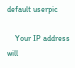default userpic

    Your IP address will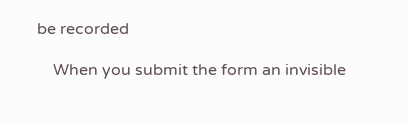be recorded

    When you submit the form an invisible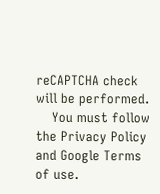reCAPTCHA check will be performed.
    You must follow the Privacy Policy and Google Terms of use.